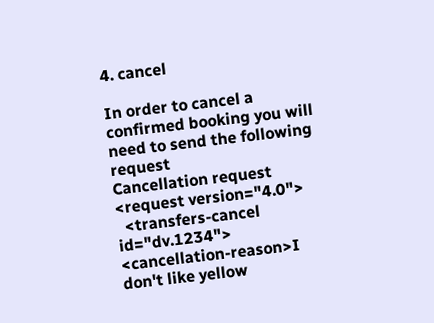4. cancel

In order to cancel a confirmed booking you will need to send the following request
Cancellation request
<request version="4.0">
  <transfers-cancel id="dv.1234"> <cancellation-reason>I don't like yellow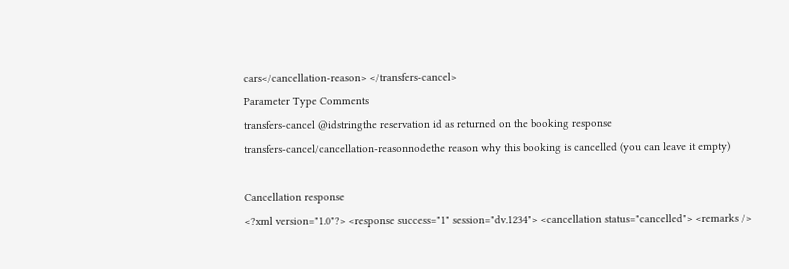cars</cancellation-reason> </transfers-cancel>
Parameter Type Comments
transfers-cancel @idstringthe reservation id as returned on the booking response
transfers-cancel/cancellation-reasonnodethe reason why this booking is cancelled (you can leave it empty)

Cancellation response
<?xml version="1.0"?> <response success="1" session="dv.1234"> <cancellation status="cancelled"> <remarks />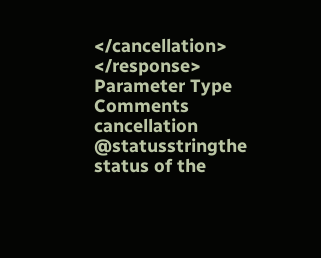</cancellation> </response>
Parameter Type Comments
cancellation @statusstringthe status of the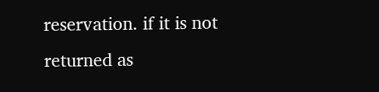reservation. if it is not returned as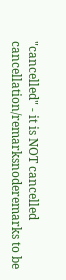"cancelled" - it is NOT cancelled
cancellation/remarksnoderemarks to be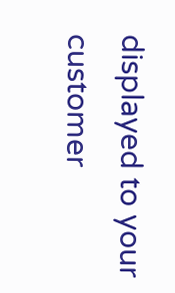displayed to your customer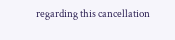regarding this cancellation